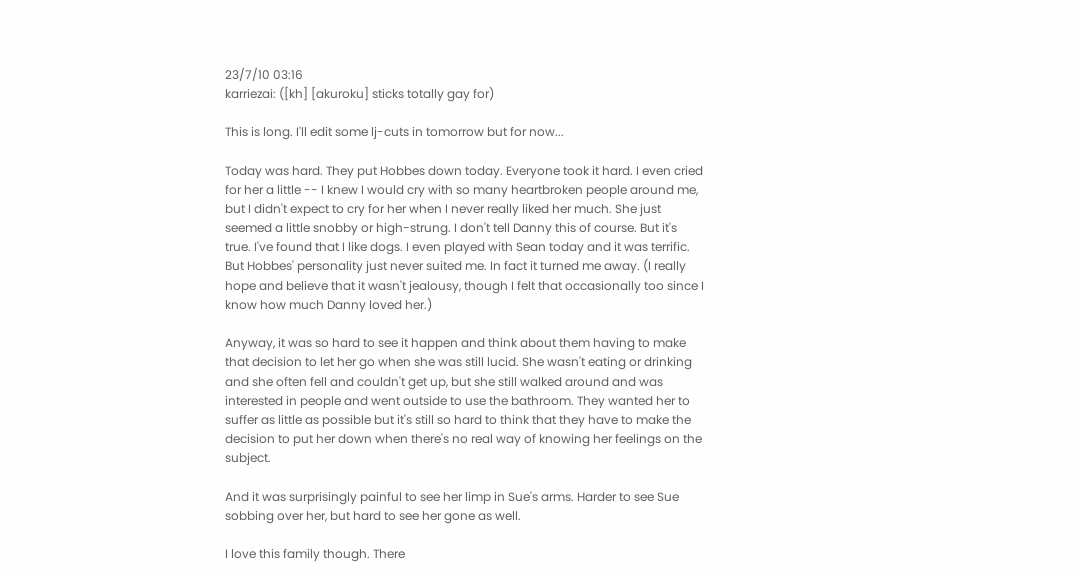23/7/10 03:16
karriezai: ([kh] [akuroku] sticks totally gay for)

This is long. I'll edit some lj-cuts in tomorrow but for now...

Today was hard. They put Hobbes down today. Everyone took it hard. I even cried for her a little -- I knew I would cry with so many heartbroken people around me, but I didn't expect to cry for her when I never really liked her much. She just seemed a little snobby or high-strung. I don't tell Danny this of course. But it's true. I've found that I like dogs. I even played with Sean today and it was terrific. But Hobbes' personality just never suited me. In fact it turned me away. (I really hope and believe that it wasn't jealousy, though I felt that occasionally too since I know how much Danny loved her.)

Anyway, it was so hard to see it happen and think about them having to make that decision to let her go when she was still lucid. She wasn't eating or drinking and she often fell and couldn't get up, but she still walked around and was interested in people and went outside to use the bathroom. They wanted her to suffer as little as possible but it's still so hard to think that they have to make the decision to put her down when there's no real way of knowing her feelings on the subject.

And it was surprisingly painful to see her limp in Sue's arms. Harder to see Sue sobbing over her, but hard to see her gone as well.

I love this family though. There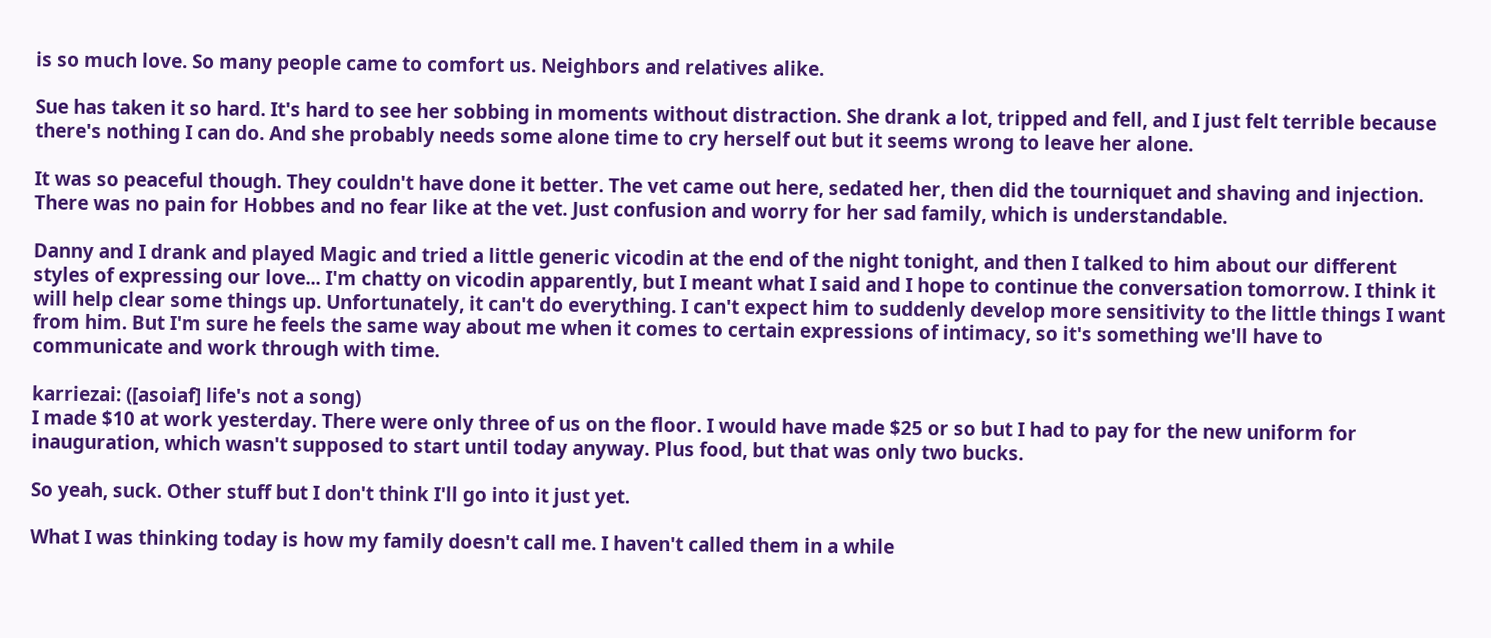is so much love. So many people came to comfort us. Neighbors and relatives alike.

Sue has taken it so hard. It's hard to see her sobbing in moments without distraction. She drank a lot, tripped and fell, and I just felt terrible because there's nothing I can do. And she probably needs some alone time to cry herself out but it seems wrong to leave her alone.

It was so peaceful though. They couldn't have done it better. The vet came out here, sedated her, then did the tourniquet and shaving and injection. There was no pain for Hobbes and no fear like at the vet. Just confusion and worry for her sad family, which is understandable.

Danny and I drank and played Magic and tried a little generic vicodin at the end of the night tonight, and then I talked to him about our different styles of expressing our love... I'm chatty on vicodin apparently, but I meant what I said and I hope to continue the conversation tomorrow. I think it will help clear some things up. Unfortunately, it can't do everything. I can't expect him to suddenly develop more sensitivity to the little things I want from him. But I'm sure he feels the same way about me when it comes to certain expressions of intimacy, so it's something we'll have to communicate and work through with time.

karriezai: ([asoiaf] life's not a song)
I made $10 at work yesterday. There were only three of us on the floor. I would have made $25 or so but I had to pay for the new uniform for inauguration, which wasn't supposed to start until today anyway. Plus food, but that was only two bucks.

So yeah, suck. Other stuff but I don't think I'll go into it just yet.

What I was thinking today is how my family doesn't call me. I haven't called them in a while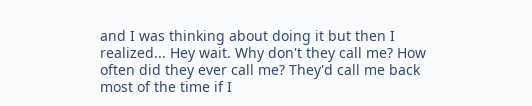and I was thinking about doing it but then I realized... Hey wait. Why don't they call me? How often did they ever call me? They'd call me back most of the time if I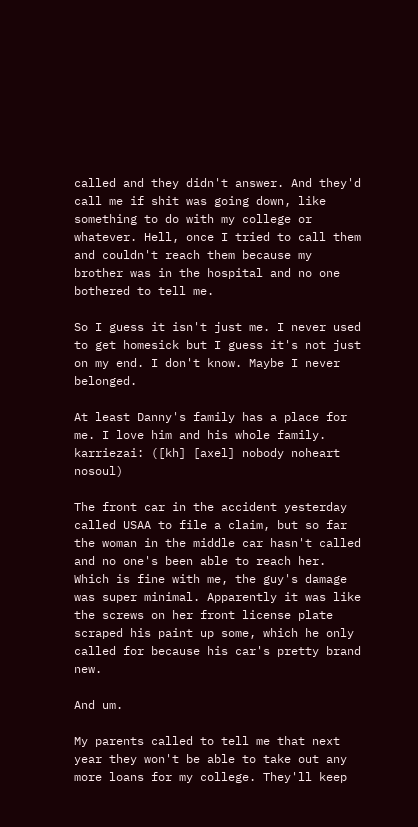called and they didn't answer. And they'd call me if shit was going down, like something to do with my college or whatever. Hell, once I tried to call them and couldn't reach them because my brother was in the hospital and no one bothered to tell me.

So I guess it isn't just me. I never used to get homesick but I guess it's not just on my end. I don't know. Maybe I never belonged.

At least Danny's family has a place for me. I love him and his whole family.
karriezai: ([kh] [axel] nobody noheart nosoul)

The front car in the accident yesterday called USAA to file a claim, but so far the woman in the middle car hasn't called and no one's been able to reach her. Which is fine with me, the guy's damage was super minimal. Apparently it was like the screws on her front license plate scraped his paint up some, which he only called for because his car's pretty brand new.

And um.

My parents called to tell me that next year they won't be able to take out any more loans for my college. They'll keep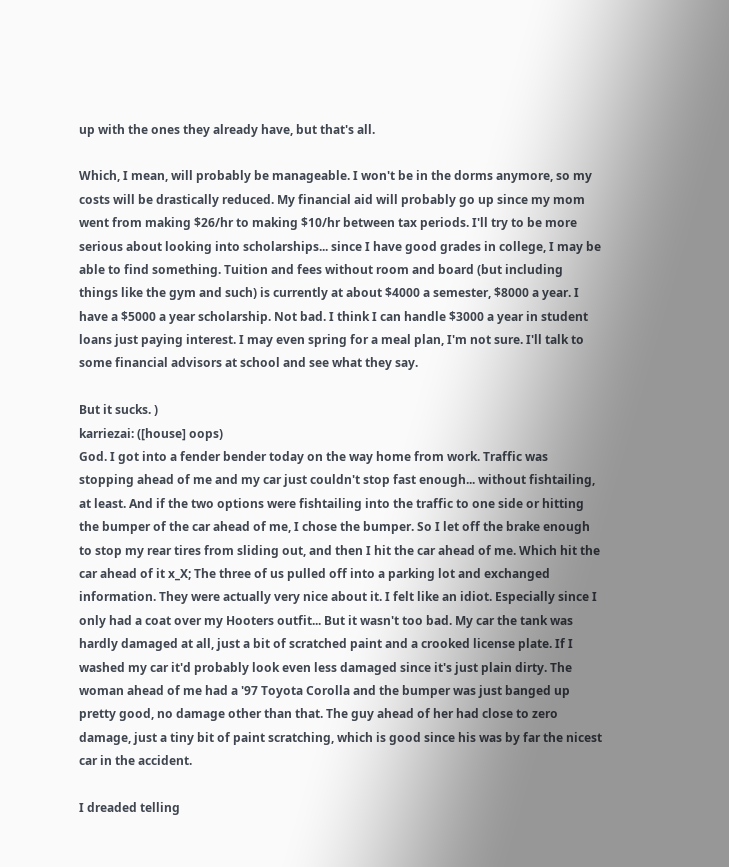up with the ones they already have, but that's all.

Which, I mean, will probably be manageable. I won't be in the dorms anymore, so my costs will be drastically reduced. My financial aid will probably go up since my mom went from making $26/hr to making $10/hr between tax periods. I'll try to be more serious about looking into scholarships... since I have good grades in college, I may be able to find something. Tuition and fees without room and board (but including things like the gym and such) is currently at about $4000 a semester, $8000 a year. I have a $5000 a year scholarship. Not bad. I think I can handle $3000 a year in student loans just paying interest. I may even spring for a meal plan, I'm not sure. I'll talk to some financial advisors at school and see what they say.

But it sucks. )
karriezai: ([house] oops)
God. I got into a fender bender today on the way home from work. Traffic was stopping ahead of me and my car just couldn't stop fast enough... without fishtailing, at least. And if the two options were fishtailing into the traffic to one side or hitting the bumper of the car ahead of me, I chose the bumper. So I let off the brake enough to stop my rear tires from sliding out, and then I hit the car ahead of me. Which hit the car ahead of it x_X; The three of us pulled off into a parking lot and exchanged information. They were actually very nice about it. I felt like an idiot. Especially since I only had a coat over my Hooters outfit... But it wasn't too bad. My car the tank was hardly damaged at all, just a bit of scratched paint and a crooked license plate. If I washed my car it'd probably look even less damaged since it's just plain dirty. The woman ahead of me had a '97 Toyota Corolla and the bumper was just banged up pretty good, no damage other than that. The guy ahead of her had close to zero damage, just a tiny bit of paint scratching, which is good since his was by far the nicest car in the accident.

I dreaded telling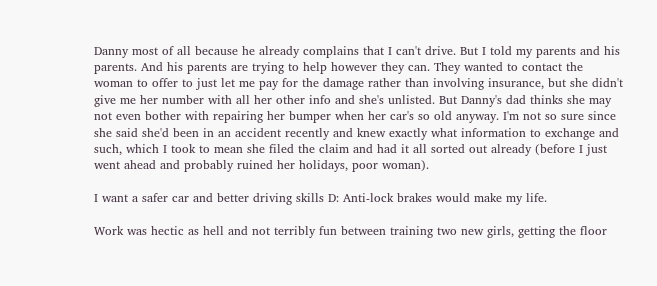Danny most of all because he already complains that I can't drive. But I told my parents and his parents. And his parents are trying to help however they can. They wanted to contact the woman to offer to just let me pay for the damage rather than involving insurance, but she didn't give me her number with all her other info and she's unlisted. But Danny's dad thinks she may not even bother with repairing her bumper when her car's so old anyway. I'm not so sure since she said she'd been in an accident recently and knew exactly what information to exchange and such, which I took to mean she filed the claim and had it all sorted out already (before I just went ahead and probably ruined her holidays, poor woman).

I want a safer car and better driving skills D: Anti-lock brakes would make my life.

Work was hectic as hell and not terribly fun between training two new girls, getting the floor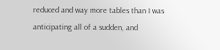reduced and way more tables than I was anticipating all of a sudden, and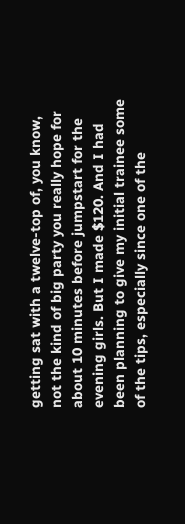getting sat with a twelve-top of, you know, not the kind of big party you really hope for about 10 minutes before jumpstart for the evening girls. But I made $120. And I had been planning to give my initial trainee some of the tips, especially since one of the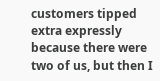customers tipped extra expressly because there were two of us, but then I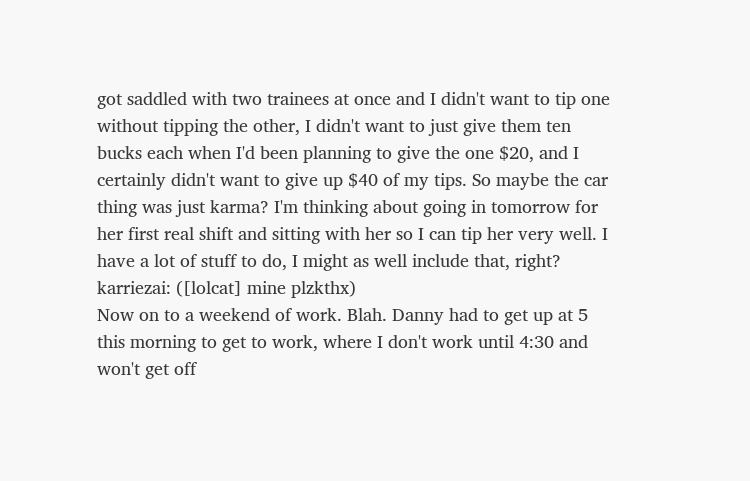got saddled with two trainees at once and I didn't want to tip one without tipping the other, I didn't want to just give them ten bucks each when I'd been planning to give the one $20, and I certainly didn't want to give up $40 of my tips. So maybe the car thing was just karma? I'm thinking about going in tomorrow for her first real shift and sitting with her so I can tip her very well. I have a lot of stuff to do, I might as well include that, right?
karriezai: ([lolcat] mine plzkthx)
Now on to a weekend of work. Blah. Danny had to get up at 5 this morning to get to work, where I don't work until 4:30 and won't get off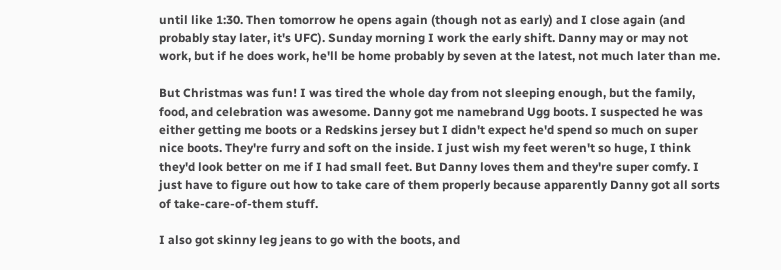until like 1:30. Then tomorrow he opens again (though not as early) and I close again (and probably stay later, it's UFC). Sunday morning I work the early shift. Danny may or may not work, but if he does work, he'll be home probably by seven at the latest, not much later than me.

But Christmas was fun! I was tired the whole day from not sleeping enough, but the family, food, and celebration was awesome. Danny got me namebrand Ugg boots. I suspected he was either getting me boots or a Redskins jersey but I didn't expect he'd spend so much on super nice boots. They're furry and soft on the inside. I just wish my feet weren't so huge, I think they'd look better on me if I had small feet. But Danny loves them and they're super comfy. I just have to figure out how to take care of them properly because apparently Danny got all sorts of take-care-of-them stuff.

I also got skinny leg jeans to go with the boots, and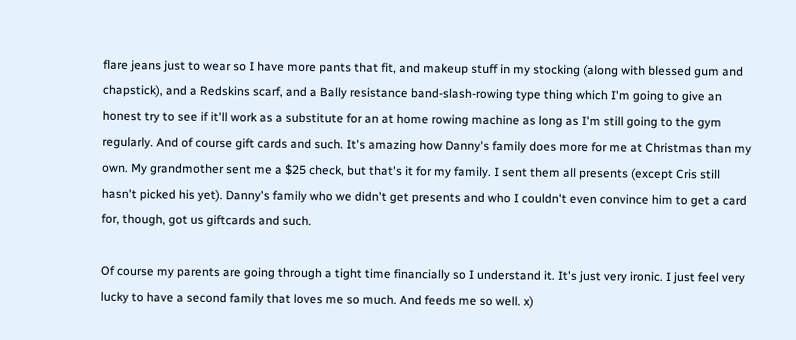flare jeans just to wear so I have more pants that fit, and makeup stuff in my stocking (along with blessed gum and chapstick), and a Redskins scarf, and a Bally resistance band-slash-rowing type thing which I'm going to give an honest try to see if it'll work as a substitute for an at home rowing machine as long as I'm still going to the gym regularly. And of course gift cards and such. It's amazing how Danny's family does more for me at Christmas than my own. My grandmother sent me a $25 check, but that's it for my family. I sent them all presents (except Cris still hasn't picked his yet). Danny's family who we didn't get presents and who I couldn't even convince him to get a card for, though, got us giftcards and such.

Of course my parents are going through a tight time financially so I understand it. It's just very ironic. I just feel very lucky to have a second family that loves me so much. And feeds me so well. x)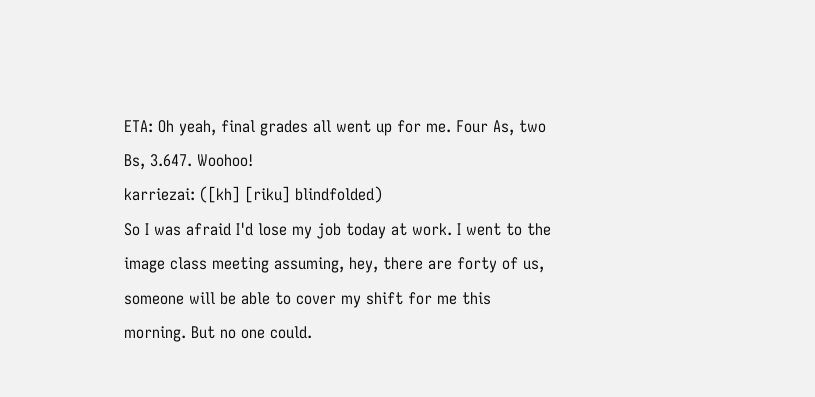ETA: Oh yeah, final grades all went up for me. Four As, two Bs, 3.647. Woohoo!
karriezai: ([kh] [riku] blindfolded)
So I was afraid I'd lose my job today at work. I went to the image class meeting assuming, hey, there are forty of us, someone will be able to cover my shift for me this morning. But no one could.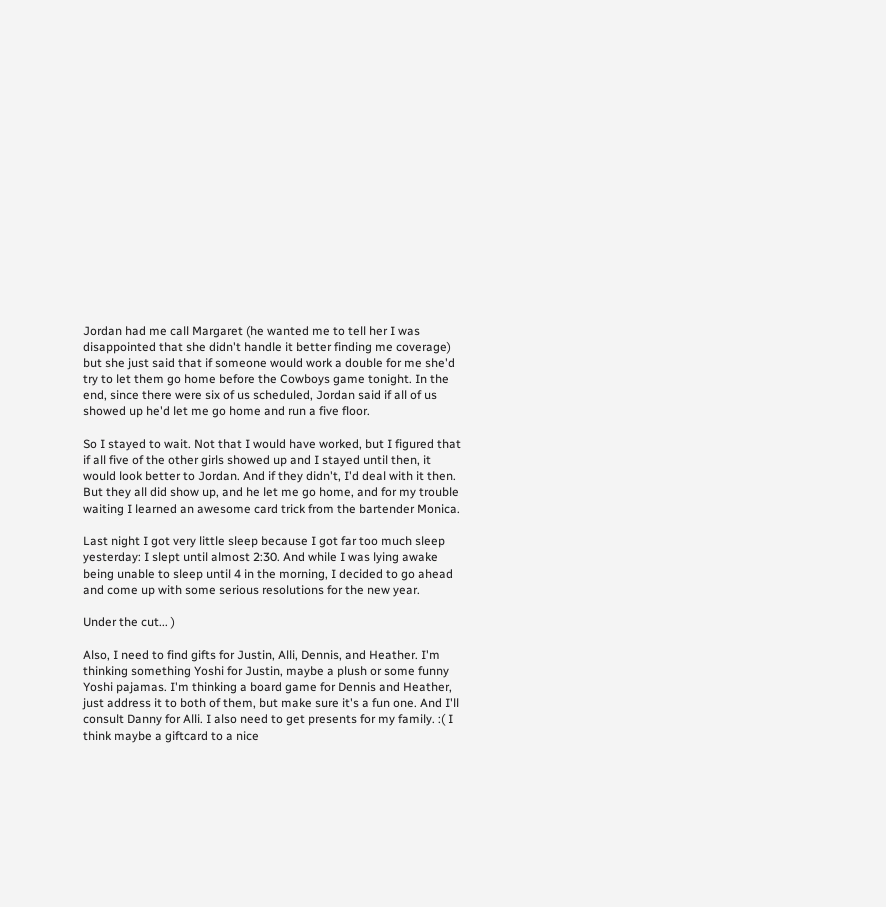Jordan had me call Margaret (he wanted me to tell her I was disappointed that she didn't handle it better finding me coverage) but she just said that if someone would work a double for me she'd try to let them go home before the Cowboys game tonight. In the end, since there were six of us scheduled, Jordan said if all of us showed up he'd let me go home and run a five floor.

So I stayed to wait. Not that I would have worked, but I figured that if all five of the other girls showed up and I stayed until then, it would look better to Jordan. And if they didn't, I'd deal with it then. But they all did show up, and he let me go home, and for my trouble waiting I learned an awesome card trick from the bartender Monica.

Last night I got very little sleep because I got far too much sleep yesterday: I slept until almost 2:30. And while I was lying awake being unable to sleep until 4 in the morning, I decided to go ahead and come up with some serious resolutions for the new year.

Under the cut... )

Also, I need to find gifts for Justin, Alli, Dennis, and Heather. I'm thinking something Yoshi for Justin, maybe a plush or some funny Yoshi pajamas. I'm thinking a board game for Dennis and Heather, just address it to both of them, but make sure it's a fun one. And I'll consult Danny for Alli. I also need to get presents for my family. :( I think maybe a giftcard to a nice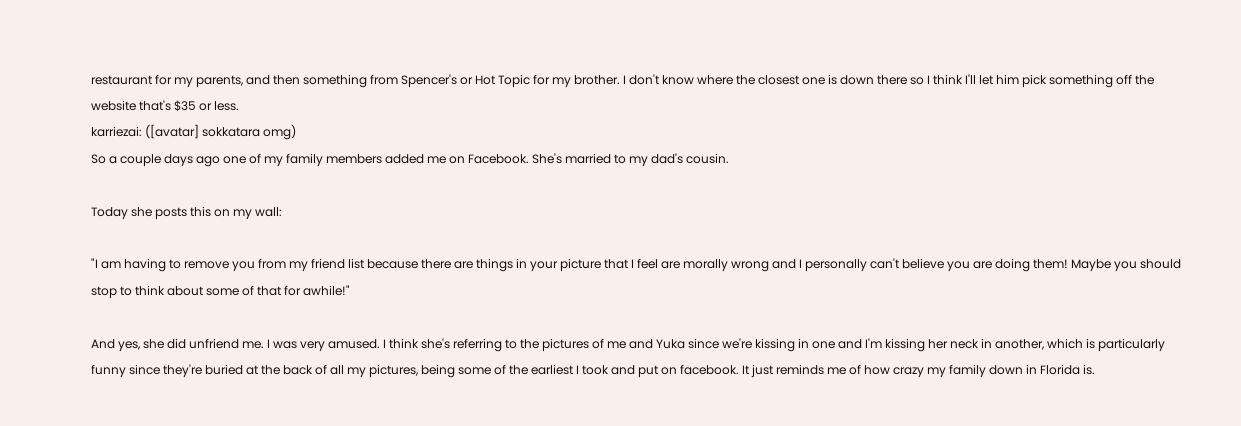restaurant for my parents, and then something from Spencer's or Hot Topic for my brother. I don't know where the closest one is down there so I think I'll let him pick something off the website that's $35 or less.
karriezai: ([avatar] sokkatara omg)
So a couple days ago one of my family members added me on Facebook. She's married to my dad's cousin.

Today she posts this on my wall:

"I am having to remove you from my friend list because there are things in your picture that I feel are morally wrong and I personally can't believe you are doing them! Maybe you should stop to think about some of that for awhile!"

And yes, she did unfriend me. I was very amused. I think she's referring to the pictures of me and Yuka since we're kissing in one and I'm kissing her neck in another, which is particularly funny since they're buried at the back of all my pictures, being some of the earliest I took and put on facebook. It just reminds me of how crazy my family down in Florida is.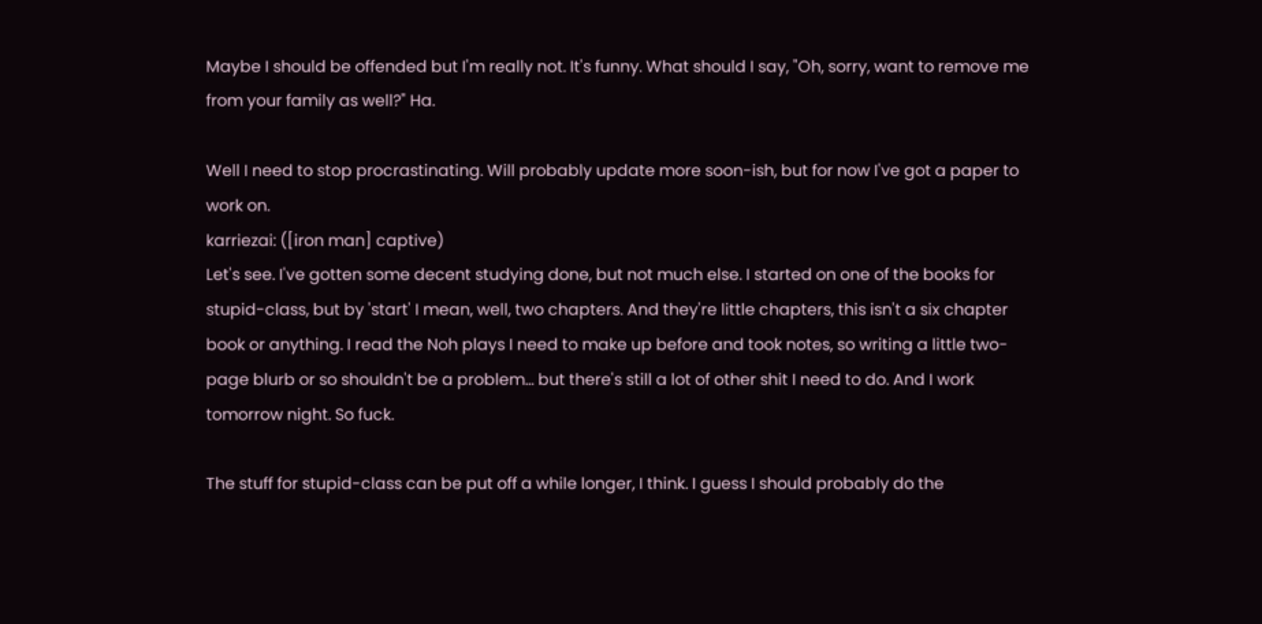Maybe I should be offended but I'm really not. It's funny. What should I say, "Oh, sorry, want to remove me from your family as well?" Ha.

Well I need to stop procrastinating. Will probably update more soon-ish, but for now I've got a paper to work on.
karriezai: ([iron man] captive)
Let's see. I've gotten some decent studying done, but not much else. I started on one of the books for stupid-class, but by 'start' I mean, well, two chapters. And they're little chapters, this isn't a six chapter book or anything. I read the Noh plays I need to make up before and took notes, so writing a little two-page blurb or so shouldn't be a problem... but there's still a lot of other shit I need to do. And I work tomorrow night. So fuck.

The stuff for stupid-class can be put off a while longer, I think. I guess I should probably do the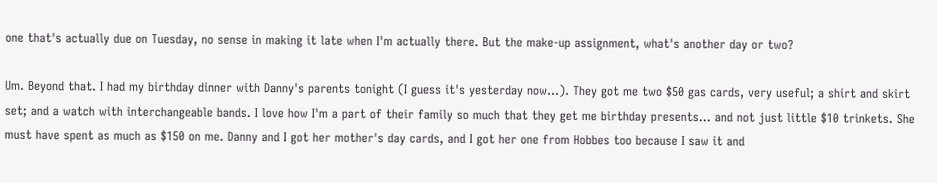one that's actually due on Tuesday, no sense in making it late when I'm actually there. But the make-up assignment, what's another day or two?

Um. Beyond that. I had my birthday dinner with Danny's parents tonight (I guess it's yesterday now...). They got me two $50 gas cards, very useful; a shirt and skirt set; and a watch with interchangeable bands. I love how I'm a part of their family so much that they get me birthday presents... and not just little $10 trinkets. She must have spent as much as $150 on me. Danny and I got her mother's day cards, and I got her one from Hobbes too because I saw it and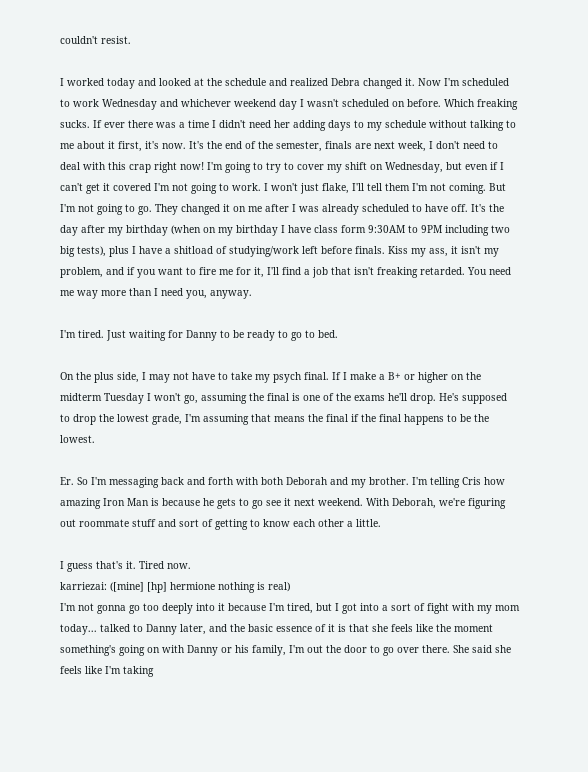couldn't resist.

I worked today and looked at the schedule and realized Debra changed it. Now I'm scheduled to work Wednesday and whichever weekend day I wasn't scheduled on before. Which freaking sucks. If ever there was a time I didn't need her adding days to my schedule without talking to me about it first, it's now. It's the end of the semester, finals are next week, I don't need to deal with this crap right now! I'm going to try to cover my shift on Wednesday, but even if I can't get it covered I'm not going to work. I won't just flake, I'll tell them I'm not coming. But I'm not going to go. They changed it on me after I was already scheduled to have off. It's the day after my birthday (when on my birthday I have class form 9:30AM to 9PM including two big tests), plus I have a shitload of studying/work left before finals. Kiss my ass, it isn't my problem, and if you want to fire me for it, I'll find a job that isn't freaking retarded. You need me way more than I need you, anyway.

I'm tired. Just waiting for Danny to be ready to go to bed.

On the plus side, I may not have to take my psych final. If I make a B+ or higher on the midterm Tuesday I won't go, assuming the final is one of the exams he'll drop. He's supposed to drop the lowest grade, I'm assuming that means the final if the final happens to be the lowest.

Er. So I'm messaging back and forth with both Deborah and my brother. I'm telling Cris how amazing Iron Man is because he gets to go see it next weekend. With Deborah, we're figuring out roommate stuff and sort of getting to know each other a little.

I guess that's it. Tired now.
karriezai: ([mine] [hp] hermione nothing is real)
I'm not gonna go too deeply into it because I'm tired, but I got into a sort of fight with my mom today... talked to Danny later, and the basic essence of it is that she feels like the moment something's going on with Danny or his family, I'm out the door to go over there. She said she feels like I'm taking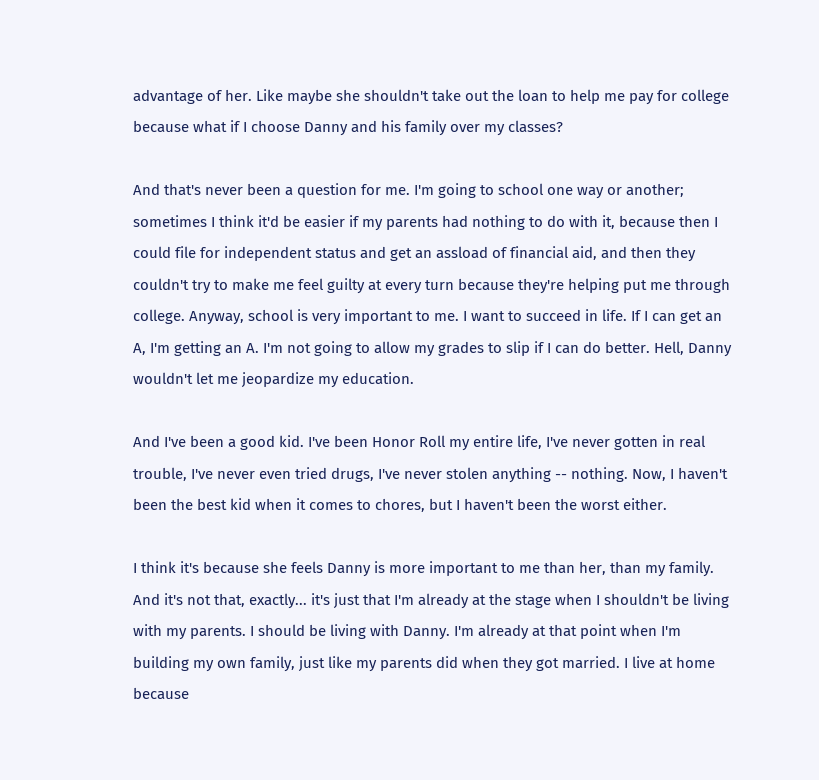advantage of her. Like maybe she shouldn't take out the loan to help me pay for college because what if I choose Danny and his family over my classes?

And that's never been a question for me. I'm going to school one way or another; sometimes I think it'd be easier if my parents had nothing to do with it, because then I could file for independent status and get an assload of financial aid, and then they couldn't try to make me feel guilty at every turn because they're helping put me through college. Anyway, school is very important to me. I want to succeed in life. If I can get an A, I'm getting an A. I'm not going to allow my grades to slip if I can do better. Hell, Danny wouldn't let me jeopardize my education.

And I've been a good kid. I've been Honor Roll my entire life, I've never gotten in real trouble, I've never even tried drugs, I've never stolen anything -- nothing. Now, I haven't been the best kid when it comes to chores, but I haven't been the worst either.

I think it's because she feels Danny is more important to me than her, than my family. And it's not that, exactly... it's just that I'm already at the stage when I shouldn't be living with my parents. I should be living with Danny. I'm already at that point when I'm building my own family, just like my parents did when they got married. I live at home because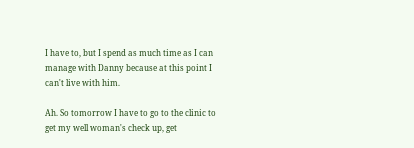I have to, but I spend as much time as I can manage with Danny because at this point I can't live with him.

Ah. So tomorrow I have to go to the clinic to get my well woman's check up, get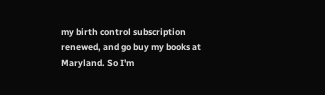my birth control subscription renewed, and go buy my books at Maryland. So I'm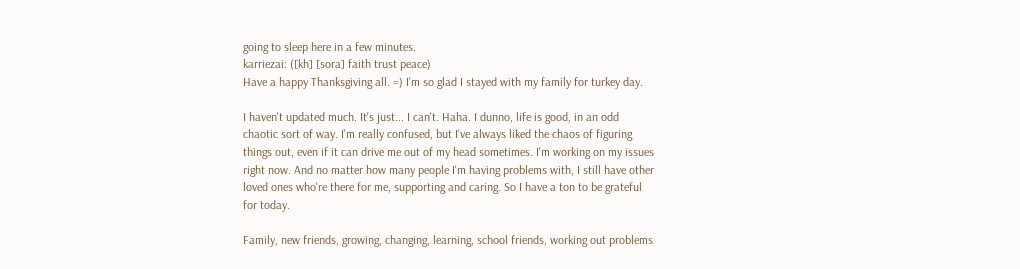going to sleep here in a few minutes.
karriezai: ([kh] [sora] faith trust peace)
Have a happy Thanksgiving all. =) I'm so glad I stayed with my family for turkey day.

I haven't updated much. It's just... I can't. Haha. I dunno, life is good, in an odd chaotic sort of way. I'm really confused, but I've always liked the chaos of figuring things out, even if it can drive me out of my head sometimes. I'm working on my issues right now. And no matter how many people I'm having problems with, I still have other loved ones who're there for me, supporting and caring. So I have a ton to be grateful for today.

Family, new friends, growing, changing, learning, school friends, working out problems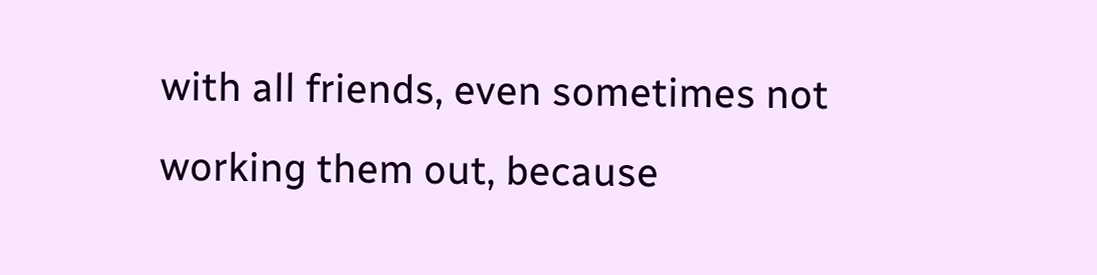with all friends, even sometimes not working them out, because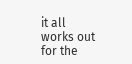it all works out for the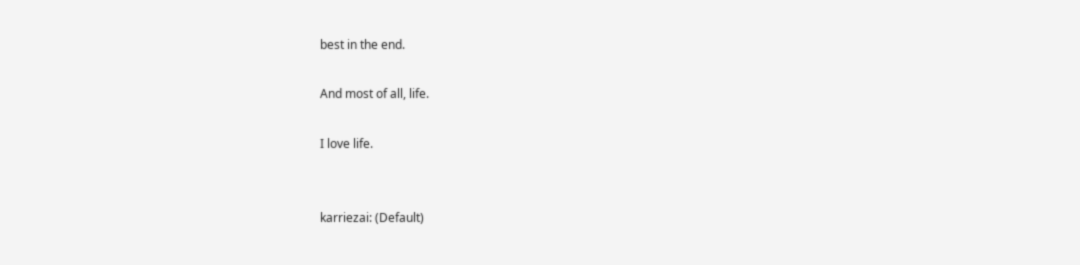best in the end.

And most of all, life.

I love life.


karriezai: (Default)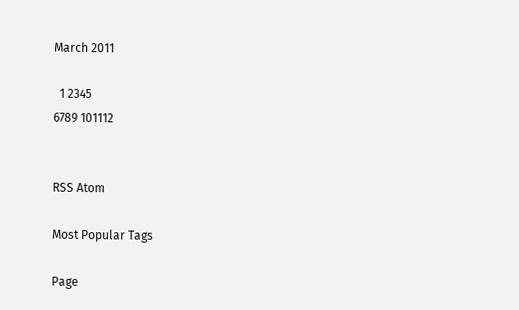March 2011

  1 2345
6789 101112


RSS Atom

Most Popular Tags

Page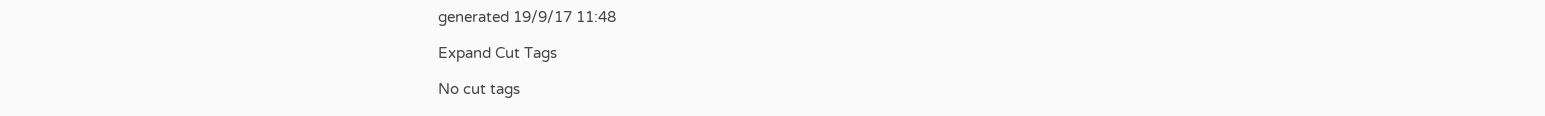generated 19/9/17 11:48

Expand Cut Tags

No cut tags